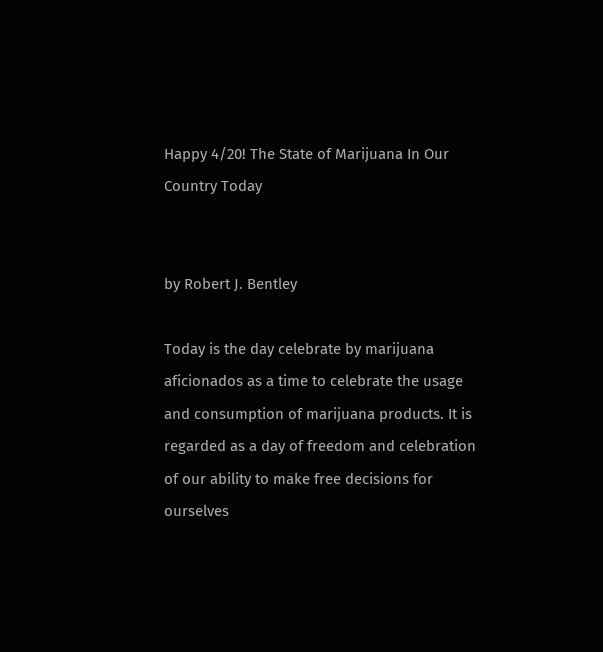Happy 4/20! The State of Marijuana In Our Country Today


by Robert J. Bentley

Today is the day celebrate by marijuana aficionados as a time to celebrate the usage and consumption of marijuana products. It is regarded as a day of freedom and celebration of our ability to make free decisions for ourselves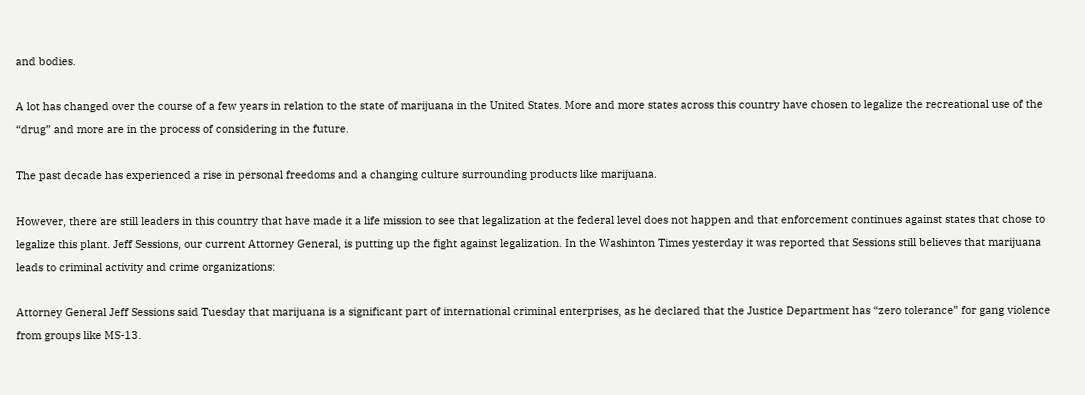and bodies.

A lot has changed over the course of a few years in relation to the state of marijuana in the United States. More and more states across this country have chosen to legalize the recreational use of the “drug” and more are in the process of considering in the future.

The past decade has experienced a rise in personal freedoms and a changing culture surrounding products like marijuana.

However, there are still leaders in this country that have made it a life mission to see that legalization at the federal level does not happen and that enforcement continues against states that chose to legalize this plant. Jeff Sessions, our current Attorney General, is putting up the fight against legalization. In the Washinton Times yesterday it was reported that Sessions still believes that marijuana leads to criminal activity and crime organizations:

Attorney General Jeff Sessions said Tuesday that marijuana is a significant part of international criminal enterprises, as he declared that the Justice Department has “zero tolerance” for gang violence from groups like MS-13.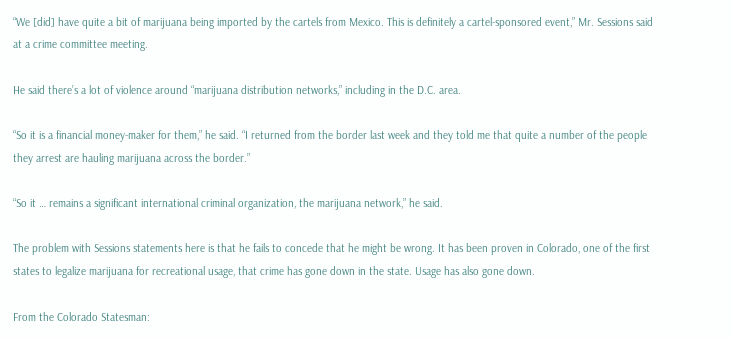“We [did] have quite a bit of marijuana being imported by the cartels from Mexico. This is definitely a cartel-sponsored event,” Mr. Sessions said at a crime committee meeting.

He said there’s a lot of violence around “marijuana distribution networks,” including in the D.C. area.

“So it is a financial money-maker for them,” he said. “I returned from the border last week and they told me that quite a number of the people they arrest are hauling marijuana across the border.”

“So it … remains a significant international criminal organization, the marijuana network,” he said.

The problem with Sessions statements here is that he fails to concede that he might be wrong. It has been proven in Colorado, one of the first states to legalize marijuana for recreational usage, that crime has gone down in the state. Usage has also gone down.

From the Colorado Statesman: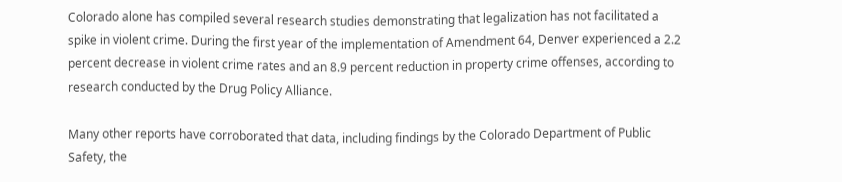Colorado alone has compiled several research studies demonstrating that legalization has not facilitated a spike in violent crime. During the first year of the implementation of Amendment 64, Denver experienced a 2.2 percent decrease in violent crime rates and an 8.9 percent reduction in property crime offenses, according to research conducted by the Drug Policy Alliance.

Many other reports have corroborated that data, including findings by the Colorado Department of Public Safety, the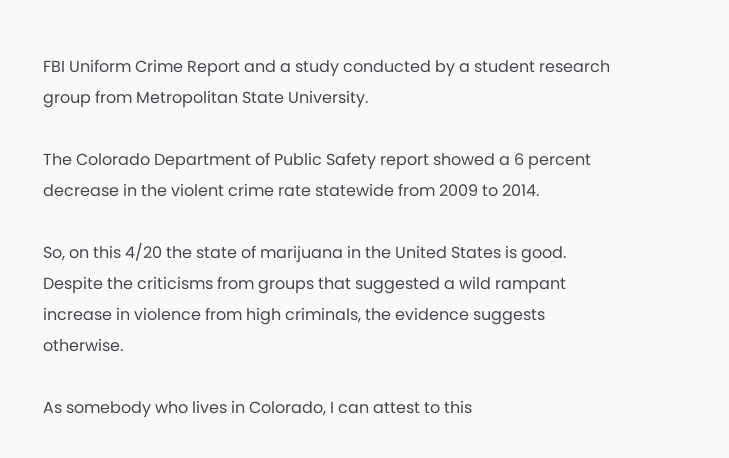FBI Uniform Crime Report and a study conducted by a student research group from Metropolitan State University.

The Colorado Department of Public Safety report showed a 6 percent decrease in the violent crime rate statewide from 2009 to 2014.

So, on this 4/20 the state of marijuana in the United States is good. Despite the criticisms from groups that suggested a wild rampant increase in violence from high criminals, the evidence suggests otherwise.

As somebody who lives in Colorado, I can attest to this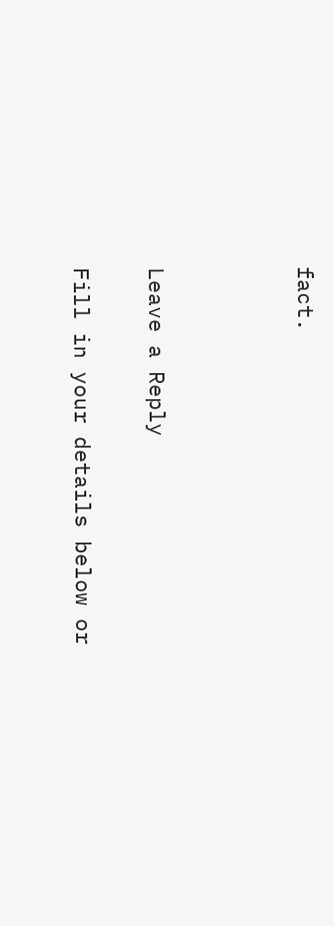fact.



Leave a Reply

Fill in your details below or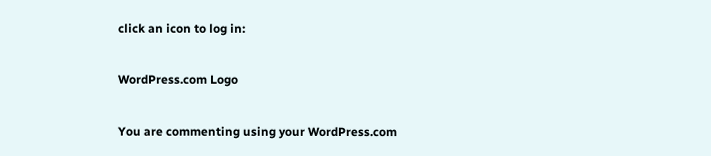click an icon to log in:

WordPress.com Logo

You are commenting using your WordPress.com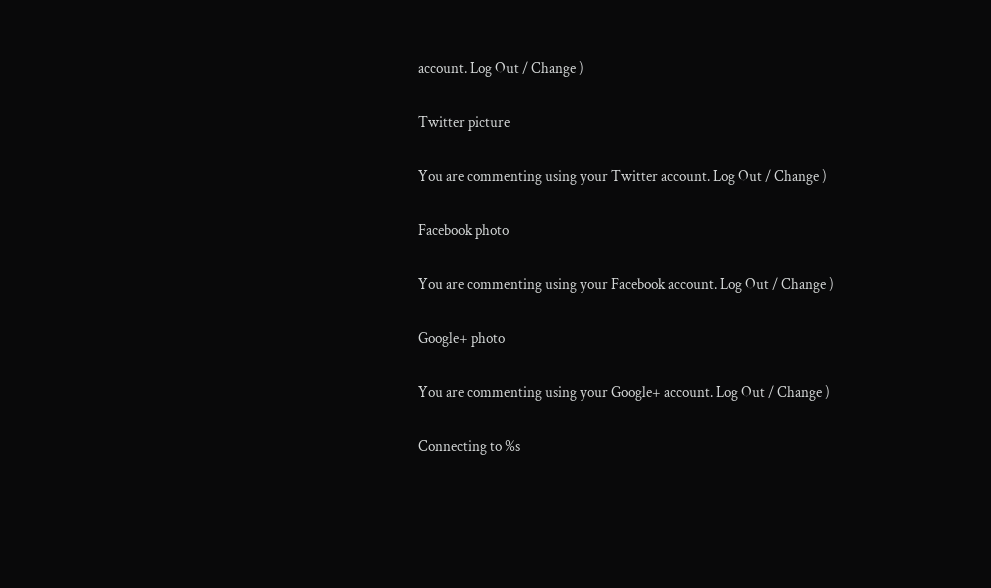account. Log Out / Change )

Twitter picture

You are commenting using your Twitter account. Log Out / Change )

Facebook photo

You are commenting using your Facebook account. Log Out / Change )

Google+ photo

You are commenting using your Google+ account. Log Out / Change )

Connecting to %s